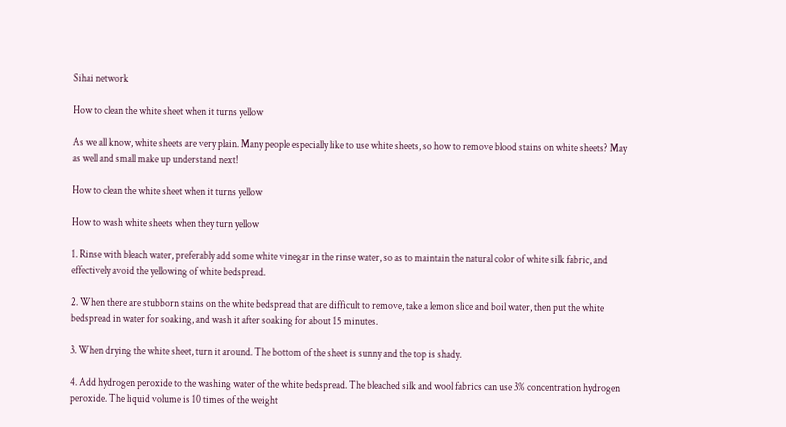Sihai network

How to clean the white sheet when it turns yellow

As we all know, white sheets are very plain. Many people especially like to use white sheets, so how to remove blood stains on white sheets? May as well and small make up understand next!

How to clean the white sheet when it turns yellow

How to wash white sheets when they turn yellow

1. Rinse with bleach water, preferably add some white vinegar in the rinse water, so as to maintain the natural color of white silk fabric, and effectively avoid the yellowing of white bedspread.

2. When there are stubborn stains on the white bedspread that are difficult to remove, take a lemon slice and boil water, then put the white bedspread in water for soaking, and wash it after soaking for about 15 minutes.

3. When drying the white sheet, turn it around. The bottom of the sheet is sunny and the top is shady.

4. Add hydrogen peroxide to the washing water of the white bedspread. The bleached silk and wool fabrics can use 3% concentration hydrogen peroxide. The liquid volume is 10 times of the weight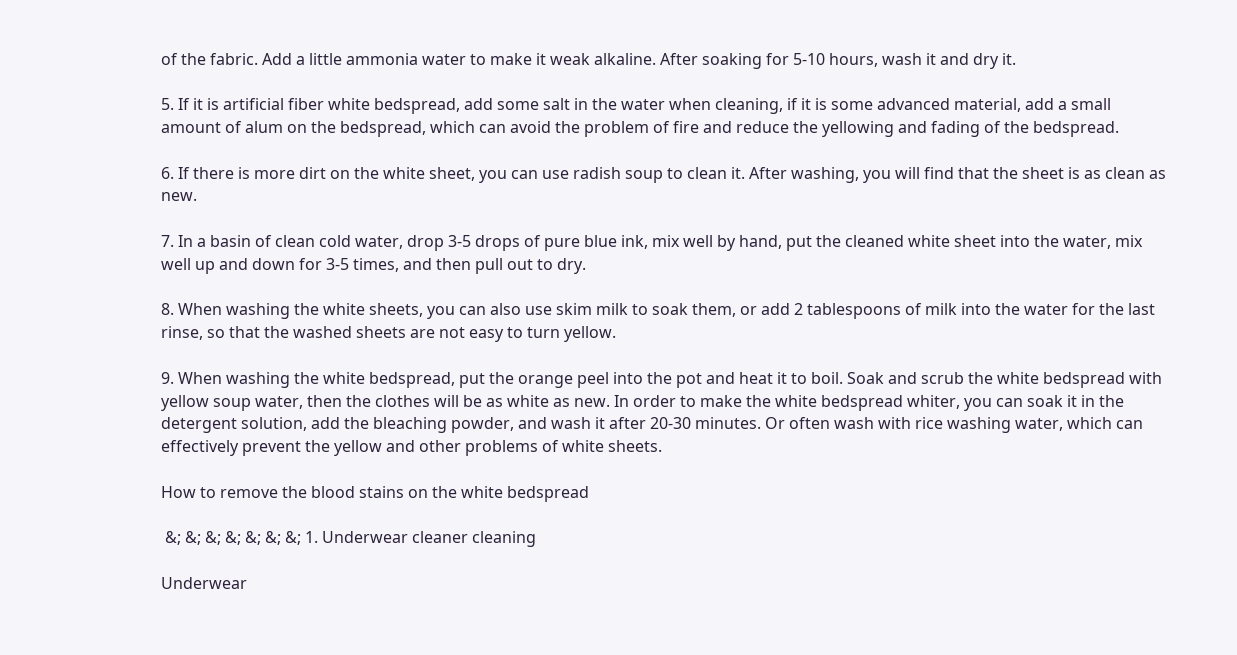of the fabric. Add a little ammonia water to make it weak alkaline. After soaking for 5-10 hours, wash it and dry it.

5. If it is artificial fiber white bedspread, add some salt in the water when cleaning, if it is some advanced material, add a small amount of alum on the bedspread, which can avoid the problem of fire and reduce the yellowing and fading of the bedspread.

6. If there is more dirt on the white sheet, you can use radish soup to clean it. After washing, you will find that the sheet is as clean as new.

7. In a basin of clean cold water, drop 3-5 drops of pure blue ink, mix well by hand, put the cleaned white sheet into the water, mix well up and down for 3-5 times, and then pull out to dry.

8. When washing the white sheets, you can also use skim milk to soak them, or add 2 tablespoons of milk into the water for the last rinse, so that the washed sheets are not easy to turn yellow.

9. When washing the white bedspread, put the orange peel into the pot and heat it to boil. Soak and scrub the white bedspread with yellow soup water, then the clothes will be as white as new. In order to make the white bedspread whiter, you can soak it in the detergent solution, add the bleaching powder, and wash it after 20-30 minutes. Or often wash with rice washing water, which can effectively prevent the yellow and other problems of white sheets.

How to remove the blood stains on the white bedspread

 &; &; &; &; &; &; &; 1. Underwear cleaner cleaning

Underwear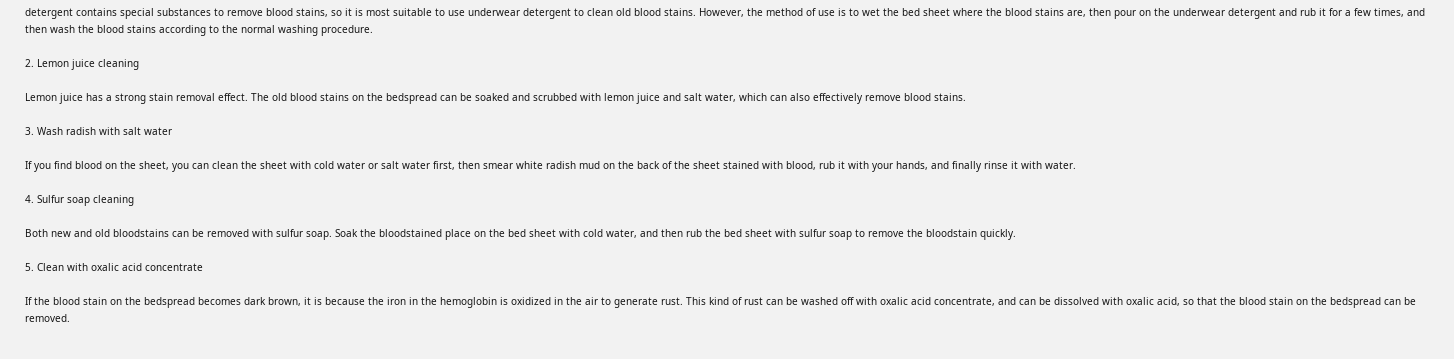detergent contains special substances to remove blood stains, so it is most suitable to use underwear detergent to clean old blood stains. However, the method of use is to wet the bed sheet where the blood stains are, then pour on the underwear detergent and rub it for a few times, and then wash the blood stains according to the normal washing procedure.

2. Lemon juice cleaning

Lemon juice has a strong stain removal effect. The old blood stains on the bedspread can be soaked and scrubbed with lemon juice and salt water, which can also effectively remove blood stains.

3. Wash radish with salt water

If you find blood on the sheet, you can clean the sheet with cold water or salt water first, then smear white radish mud on the back of the sheet stained with blood, rub it with your hands, and finally rinse it with water.

4. Sulfur soap cleaning

Both new and old bloodstains can be removed with sulfur soap. Soak the bloodstained place on the bed sheet with cold water, and then rub the bed sheet with sulfur soap to remove the bloodstain quickly.

5. Clean with oxalic acid concentrate

If the blood stain on the bedspread becomes dark brown, it is because the iron in the hemoglobin is oxidized in the air to generate rust. This kind of rust can be washed off with oxalic acid concentrate, and can be dissolved with oxalic acid, so that the blood stain on the bedspread can be removed.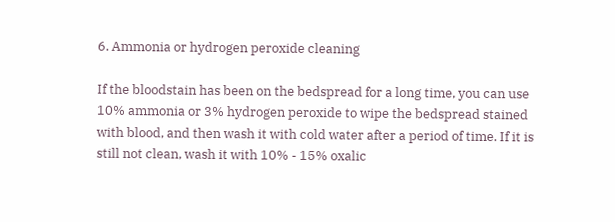6. Ammonia or hydrogen peroxide cleaning

If the bloodstain has been on the bedspread for a long time, you can use 10% ammonia or 3% hydrogen peroxide to wipe the bedspread stained with blood, and then wash it with cold water after a period of time. If it is still not clean, wash it with 10% - 15% oxalic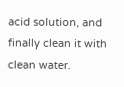acid solution, and finally clean it with clean water.